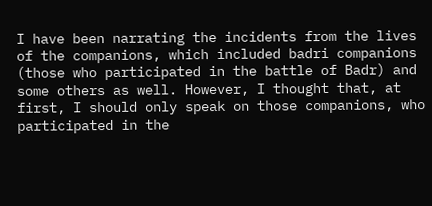I have been narrating the incidents from the lives of the companions, which included badri companions (those who participated in the battle of Badr) and some others as well. However, I thought that, at first, I should only speak on those companions, who participated in the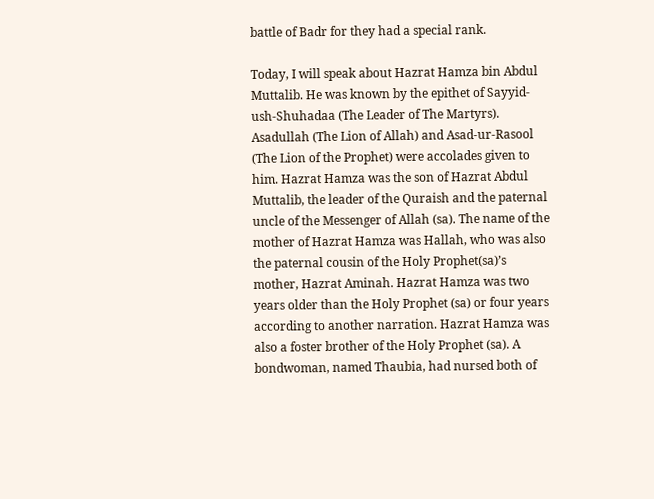battle of Badr for they had a special rank.

Today, I will speak about Hazrat Hamza bin Abdul Muttalib. He was known by the epithet of Sayyid-ush-Shuhadaa (The Leader of The Martyrs). Asadullah (The Lion of Allah) and Asad-ur-Rasool (The Lion of the Prophet) were accolades given to him. Hazrat Hamza was the son of Hazrat Abdul Muttalib, the leader of the Quraish and the paternal uncle of the Messenger of Allah (sa). The name of the mother of Hazrat Hamza was Hallah, who was also the paternal cousin of the Holy Prophet(sa)’s mother, Hazrat Aminah. Hazrat Hamza was two years older than the Holy Prophet (sa) or four years according to another narration. Hazrat Hamza was also a foster brother of the Holy Prophet (sa). A bondwoman, named Thaubia, had nursed both of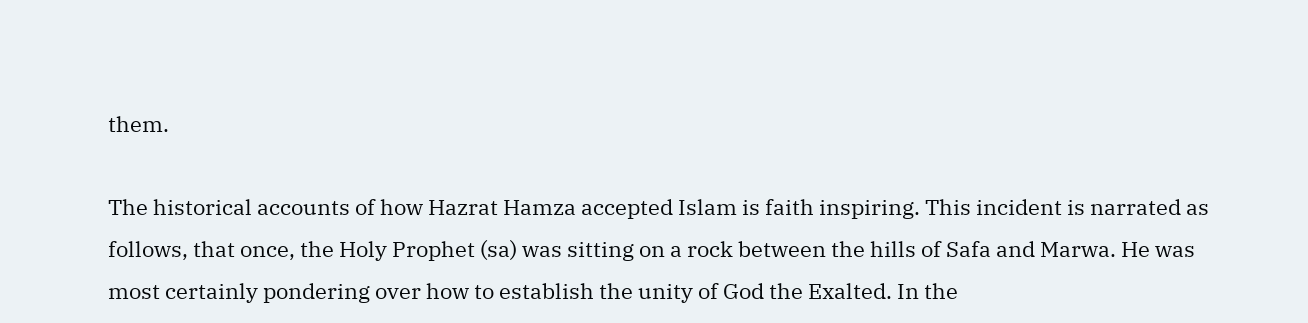them.

The historical accounts of how Hazrat Hamza accepted Islam is faith inspiring. This incident is narrated as follows, that once, the Holy Prophet (sa) was sitting on a rock between the hills of Safa and Marwa. He was most certainly pondering over how to establish the unity of God the Exalted. In the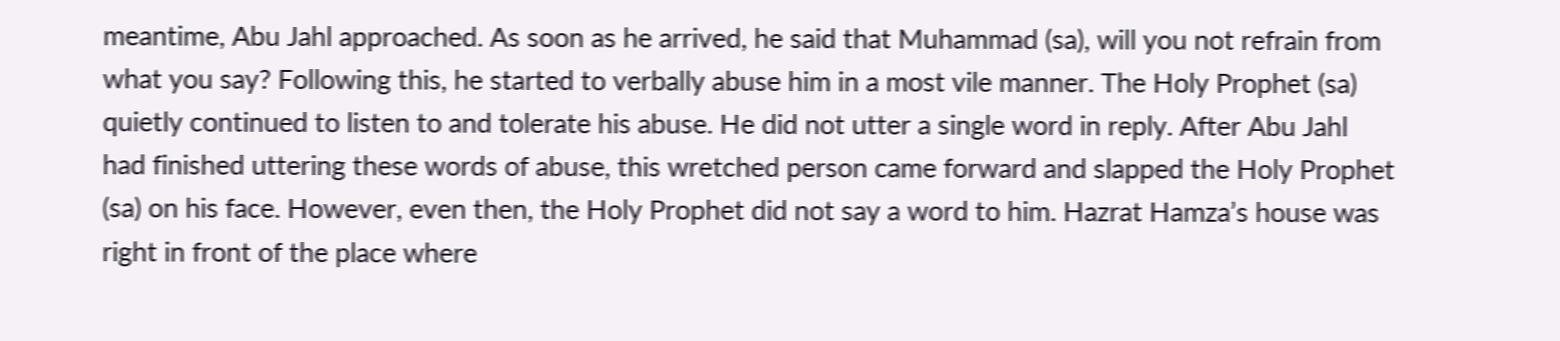meantime, Abu Jahl approached. As soon as he arrived, he said that Muhammad (sa), will you not refrain from what you say? Following this, he started to verbally abuse him in a most vile manner. The Holy Prophet (sa) quietly continued to listen to and tolerate his abuse. He did not utter a single word in reply. After Abu Jahl had finished uttering these words of abuse, this wretched person came forward and slapped the Holy Prophet (sa) on his face. However, even then, the Holy Prophet did not say a word to him. Hazrat Hamza’s house was right in front of the place where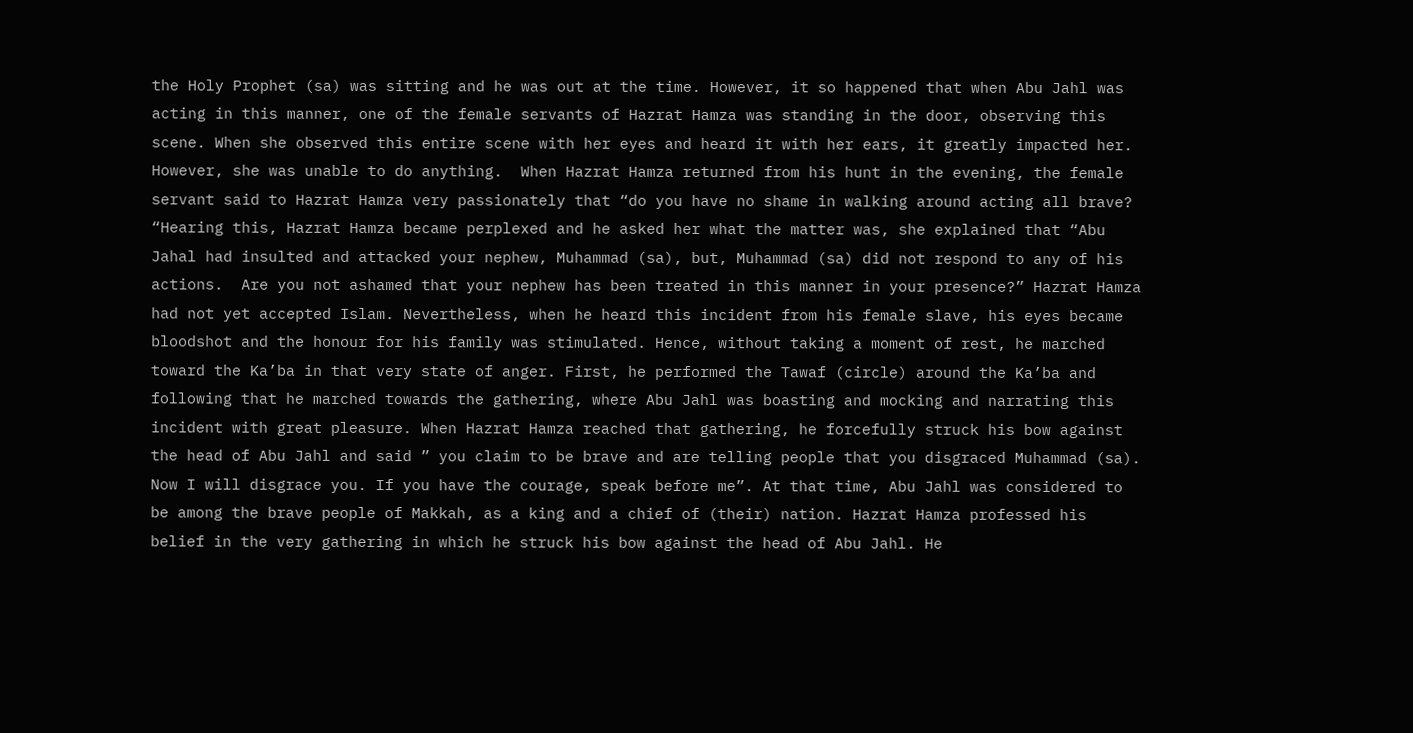the Holy Prophet (sa) was sitting and he was out at the time. However, it so happened that when Abu Jahl was acting in this manner, one of the female servants of Hazrat Hamza was standing in the door, observing this scene. When she observed this entire scene with her eyes and heard it with her ears, it greatly impacted her. However, she was unable to do anything.  When Hazrat Hamza returned from his hunt in the evening, the female servant said to Hazrat Hamza very passionately that “do you have no shame in walking around acting all brave? “Hearing this, Hazrat Hamza became perplexed and he asked her what the matter was, she explained that “Abu Jahal had insulted and attacked your nephew, Muhammad (sa), but, Muhammad (sa) did not respond to any of his actions.  Are you not ashamed that your nephew has been treated in this manner in your presence?” Hazrat Hamza had not yet accepted Islam. Nevertheless, when he heard this incident from his female slave, his eyes became bloodshot and the honour for his family was stimulated. Hence, without taking a moment of rest, he marched toward the Ka’ba in that very state of anger. First, he performed the Tawaf (circle) around the Ka’ba and following that he marched towards the gathering, where Abu Jahl was boasting and mocking and narrating this incident with great pleasure. When Hazrat Hamza reached that gathering, he forcefully struck his bow against the head of Abu Jahl and said ” you claim to be brave and are telling people that you disgraced Muhammad (sa). Now I will disgrace you. If you have the courage, speak before me”. At that time, Abu Jahl was considered to be among the brave people of Makkah, as a king and a chief of (their) nation. Hazrat Hamza professed his belief in the very gathering in which he struck his bow against the head of Abu Jahl. He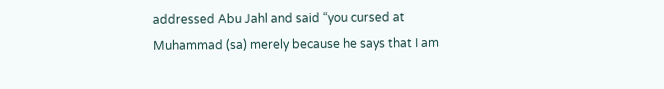addressed Abu Jahl and said “you cursed at Muhammad (sa) merely because he says that I am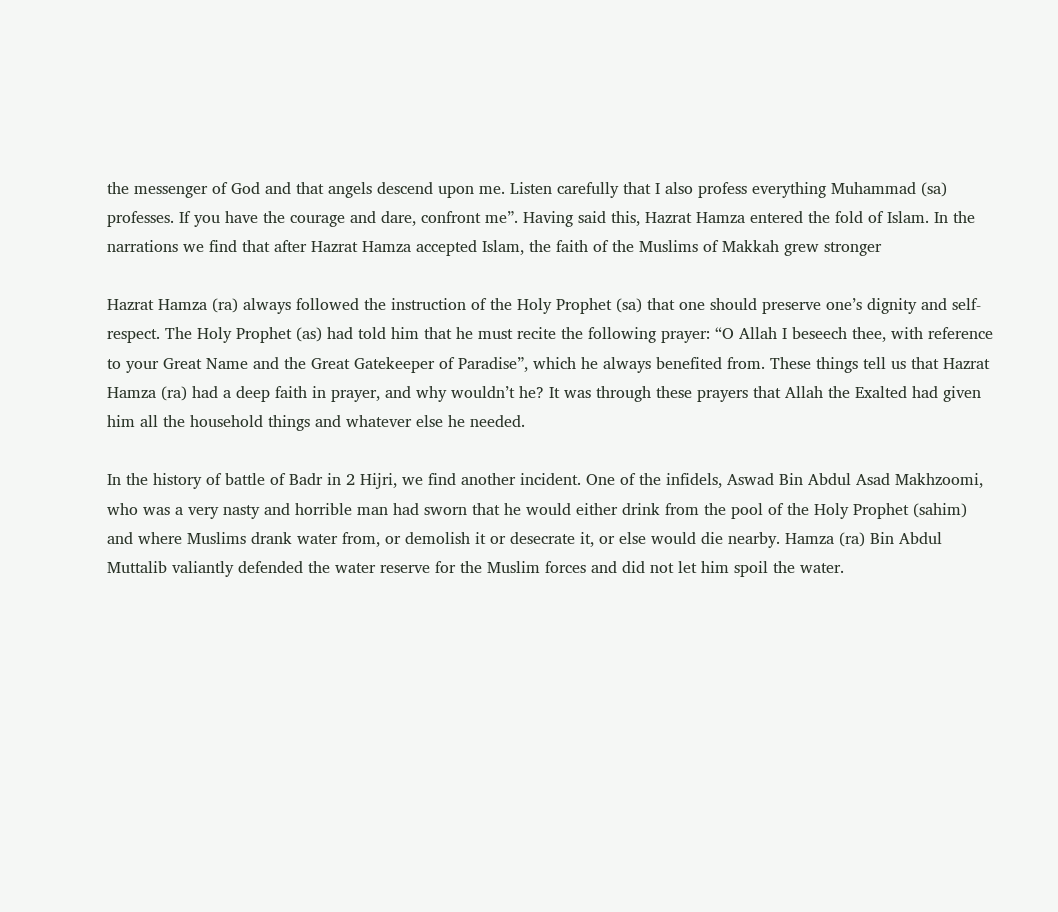the messenger of God and that angels descend upon me. Listen carefully that I also profess everything Muhammad (sa) professes. If you have the courage and dare, confront me”. Having said this, Hazrat Hamza entered the fold of Islam. In the narrations we find that after Hazrat Hamza accepted Islam, the faith of the Muslims of Makkah grew stronger

Hazrat Hamza (ra) always followed the instruction of the Holy Prophet (sa) that one should preserve one’s dignity and self-respect. The Holy Prophet (as) had told him that he must recite the following prayer: “O Allah I beseech thee, with reference to your Great Name and the Great Gatekeeper of Paradise”, which he always benefited from. These things tell us that Hazrat Hamza (ra) had a deep faith in prayer, and why wouldn’t he? It was through these prayers that Allah the Exalted had given him all the household things and whatever else he needed.

In the history of battle of Badr in 2 Hijri, we find another incident. One of the infidels, Aswad Bin Abdul Asad Makhzoomi, who was a very nasty and horrible man had sworn that he would either drink from the pool of the Holy Prophet (sahim) and where Muslims drank water from, or demolish it or desecrate it, or else would die nearby. Hamza (ra) Bin Abdul Muttalib valiantly defended the water reserve for the Muslim forces and did not let him spoil the water.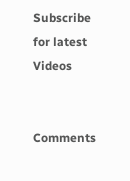Subscribe for latest Videos


Comments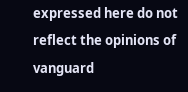expressed here do not reflect the opinions of vanguard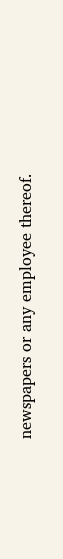newspapers or any employee thereof.